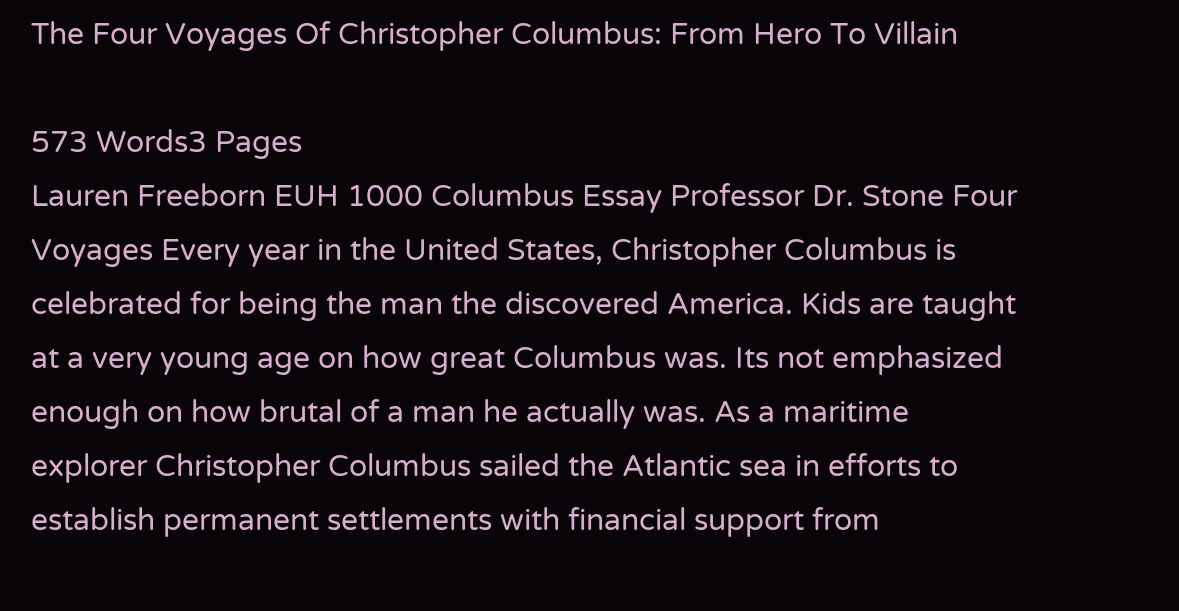The Four Voyages Of Christopher Columbus: From Hero To Villain

573 Words3 Pages
Lauren Freeborn EUH 1000 Columbus Essay Professor Dr. Stone Four Voyages Every year in the United States, Christopher Columbus is celebrated for being the man the discovered America. Kids are taught at a very young age on how great Columbus was. Its not emphasized enough on how brutal of a man he actually was. As a maritime explorer Christopher Columbus sailed the Atlantic sea in efforts to establish permanent settlements with financial support from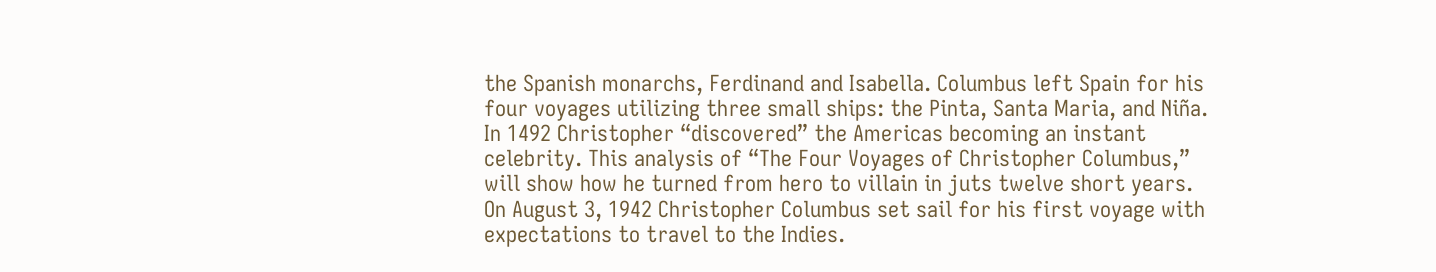the Spanish monarchs, Ferdinand and Isabella. Columbus left Spain for his four voyages utilizing three small ships: the Pinta, Santa Maria, and Niña. In 1492 Christopher “discovered” the Americas becoming an instant celebrity. This analysis of “The Four Voyages of Christopher Columbus,” will show how he turned from hero to villain in juts twelve short years. On August 3, 1942 Christopher Columbus set sail for his first voyage with expectations to travel to the Indies.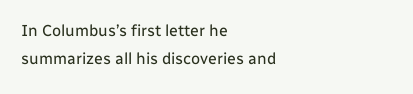In Columbus’s first letter he summarizes all his discoveries and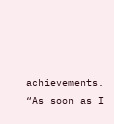achievements. “As soon as I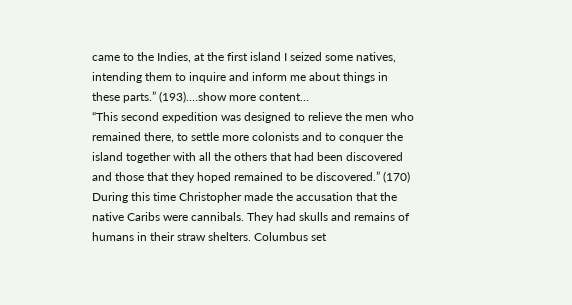came to the Indies, at the first island I seized some natives, intending them to inquire and inform me about things in these parts.” (193).…show more content…
“This second expedition was designed to relieve the men who remained there, to settle more colonists and to conquer the island together with all the others that had been discovered and those that they hoped remained to be discovered.” (170) During this time Christopher made the accusation that the native Caribs were cannibals. They had skulls and remains of humans in their straw shelters. Columbus set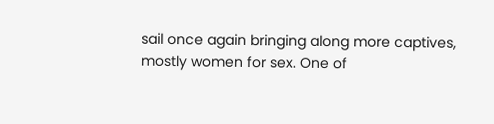sail once again bringing along more captives, mostly women for sex. One of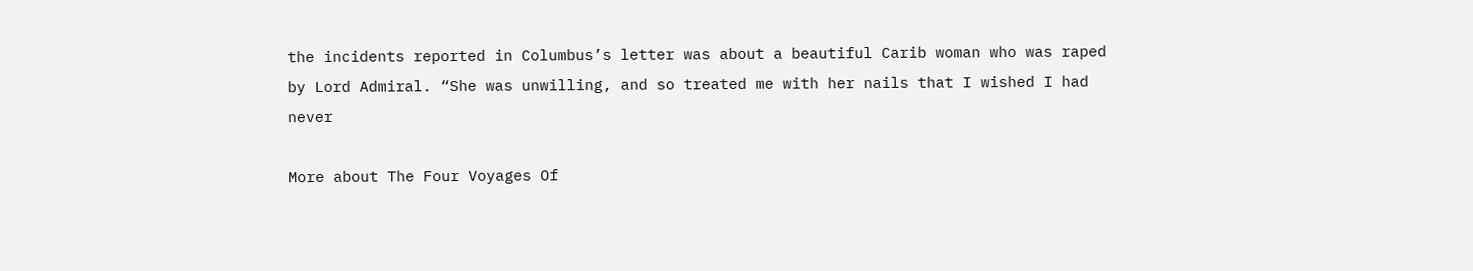the incidents reported in Columbus’s letter was about a beautiful Carib woman who was raped by Lord Admiral. “She was unwilling, and so treated me with her nails that I wished I had never

More about The Four Voyages Of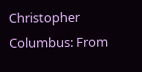Christopher Columbus: From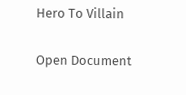Hero To Villain

Open Document